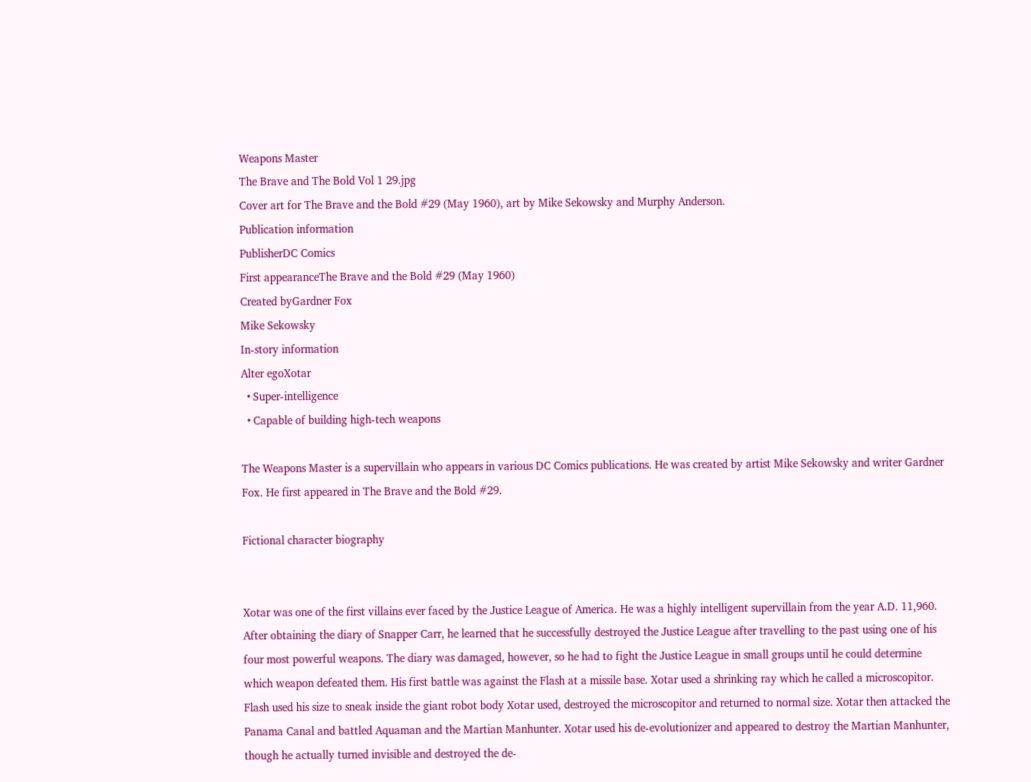Weapons Master
The Brave and The Bold Vol 1 29.jpg
Cover art for The Brave and the Bold #29 (May 1960), art by Mike Sekowsky and Murphy Anderson.
Publication information
PublisherDC Comics
First appearanceThe Brave and the Bold #29 (May 1960)
Created byGardner Fox
Mike Sekowsky
In-story information
Alter egoXotar
  • Super-intelligence
  • Capable of building high-tech weapons

The Weapons Master is a supervillain who appears in various DC Comics publications. He was created by artist Mike Sekowsky and writer Gardner Fox. He first appeared in The Brave and the Bold #29.

Fictional character biography


Xotar was one of the first villains ever faced by the Justice League of America. He was a highly intelligent supervillain from the year A.D. 11,960. After obtaining the diary of Snapper Carr, he learned that he successfully destroyed the Justice League after travelling to the past using one of his four most powerful weapons. The diary was damaged, however, so he had to fight the Justice League in small groups until he could determine which weapon defeated them. His first battle was against the Flash at a missile base. Xotar used a shrinking ray which he called a microscopitor. Flash used his size to sneak inside the giant robot body Xotar used, destroyed the microscopitor and returned to normal size. Xotar then attacked the Panama Canal and battled Aquaman and the Martian Manhunter. Xotar used his de-evolutionizer and appeared to destroy the Martian Manhunter, though he actually turned invisible and destroyed the de-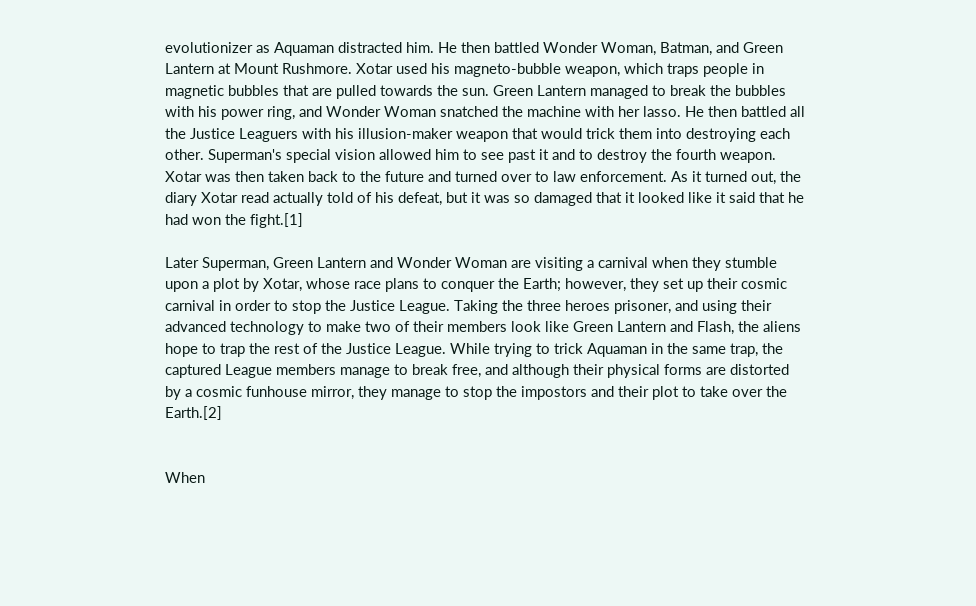evolutionizer as Aquaman distracted him. He then battled Wonder Woman, Batman, and Green Lantern at Mount Rushmore. Xotar used his magneto-bubble weapon, which traps people in magnetic bubbles that are pulled towards the sun. Green Lantern managed to break the bubbles with his power ring, and Wonder Woman snatched the machine with her lasso. He then battled all the Justice Leaguers with his illusion-maker weapon that would trick them into destroying each other. Superman's special vision allowed him to see past it and to destroy the fourth weapon. Xotar was then taken back to the future and turned over to law enforcement. As it turned out, the diary Xotar read actually told of his defeat, but it was so damaged that it looked like it said that he had won the fight.[1]

Later Superman, Green Lantern and Wonder Woman are visiting a carnival when they stumble upon a plot by Xotar, whose race plans to conquer the Earth; however, they set up their cosmic carnival in order to stop the Justice League. Taking the three heroes prisoner, and using their advanced technology to make two of their members look like Green Lantern and Flash, the aliens hope to trap the rest of the Justice League. While trying to trick Aquaman in the same trap, the captured League members manage to break free, and although their physical forms are distorted by a cosmic funhouse mirror, they manage to stop the impostors and their plot to take over the Earth.[2]


When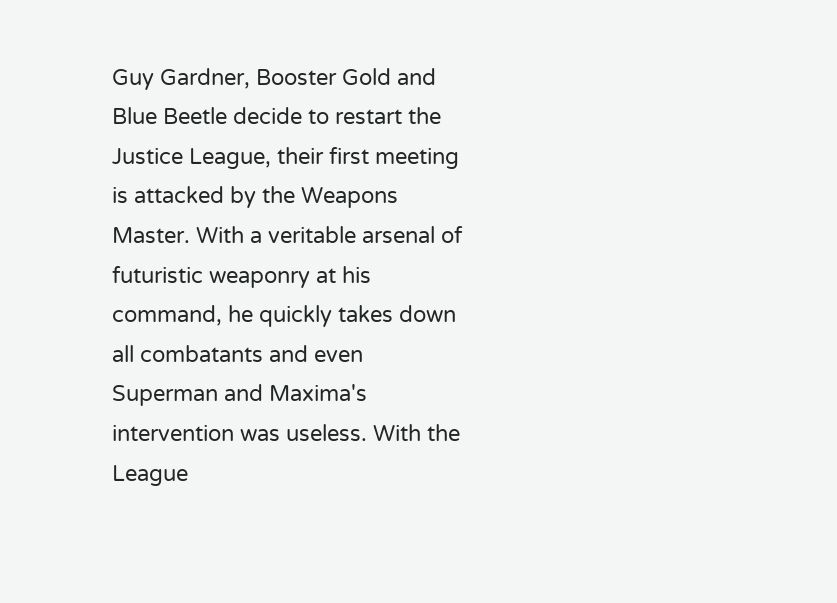Guy Gardner, Booster Gold and Blue Beetle decide to restart the Justice League, their first meeting is attacked by the Weapons Master. With a veritable arsenal of futuristic weaponry at his command, he quickly takes down all combatants and even Superman and Maxima's intervention was useless. With the League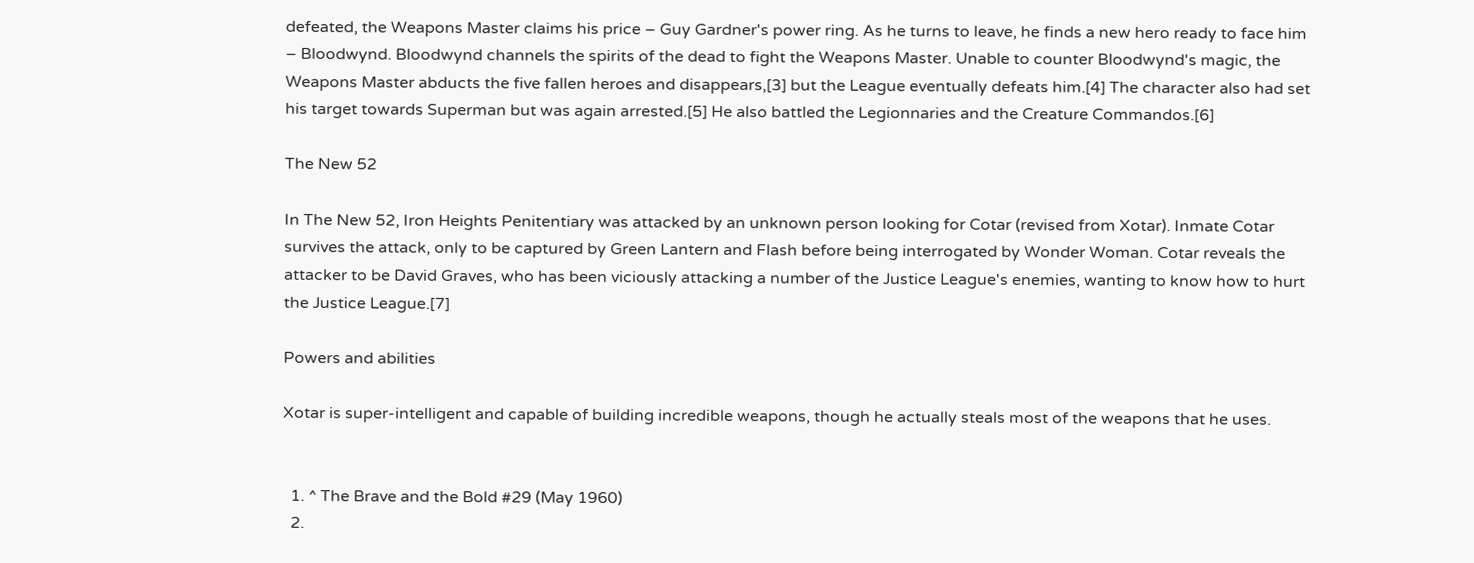defeated, the Weapons Master claims his price – Guy Gardner's power ring. As he turns to leave, he finds a new hero ready to face him – Bloodwynd. Bloodwynd channels the spirits of the dead to fight the Weapons Master. Unable to counter Bloodwynd's magic, the Weapons Master abducts the five fallen heroes and disappears,[3] but the League eventually defeats him.[4] The character also had set his target towards Superman but was again arrested.[5] He also battled the Legionnaries and the Creature Commandos.[6]

The New 52

In The New 52, Iron Heights Penitentiary was attacked by an unknown person looking for Cotar (revised from Xotar). Inmate Cotar survives the attack, only to be captured by Green Lantern and Flash before being interrogated by Wonder Woman. Cotar reveals the attacker to be David Graves, who has been viciously attacking a number of the Justice League's enemies, wanting to know how to hurt the Justice League.[7]

Powers and abilities

Xotar is super-intelligent and capable of building incredible weapons, though he actually steals most of the weapons that he uses.


  1. ^ The Brave and the Bold #29 (May 1960)
  2.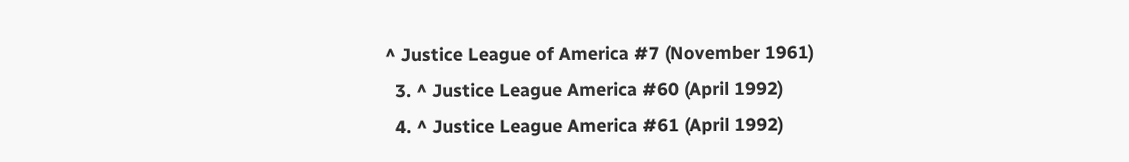^ Justice League of America #7 (November 1961)
  3. ^ Justice League America #60 (April 1992)
  4. ^ Justice League America #61 (April 1992)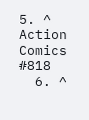5. ^ Action Comics #818
  6. ^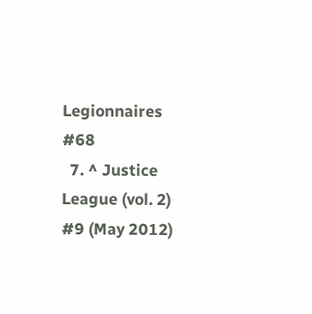Legionnaires #68
  7. ^ Justice League (vol. 2) #9 (May 2012)